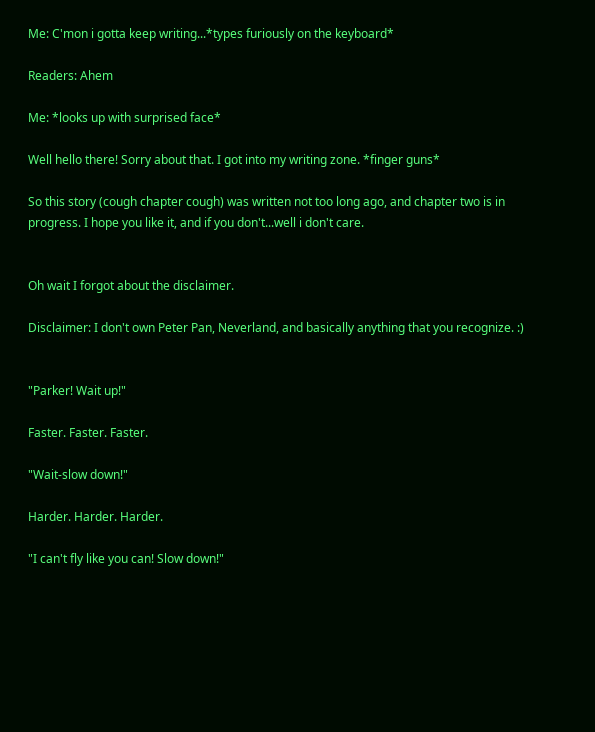Me: C'mon i gotta keep writing...*types furiously on the keyboard*

Readers: Ahem

Me: *looks up with surprised face*

Well hello there! Sorry about that. I got into my writing zone. *finger guns*

So this story (cough chapter cough) was written not too long ago, and chapter two is in progress. I hope you like it, and if you don't...well i don't care.


Oh wait I forgot about the disclaimer.

Disclaimer: I don't own Peter Pan, Neverland, and basically anything that you recognize. :)


"Parker! Wait up!"

Faster. Faster. Faster.

"Wait-slow down!"

Harder. Harder. Harder.

"I can't fly like you can! Slow down!"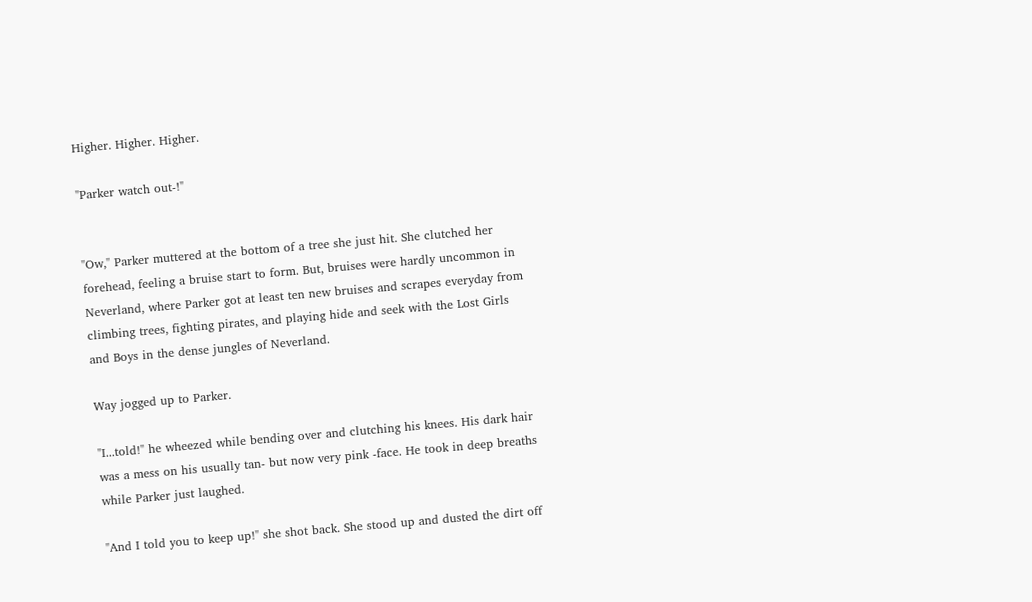Higher. Higher. Higher.

"Parker watch out-!"


"Ow," Parker muttered at the bottom of a tree she just hit. She clutched her forehead, feeling a bruise start to form. But, bruises were hardly uncommon in Neverland, where Parker got at least ten new bruises and scrapes everyday from climbing trees, fighting pirates, and playing hide and seek with the Lost Girls and Boys in the dense jungles of Neverland.

Way jogged up to Parker.

"I...told!" he wheezed while bending over and clutching his knees. His dark hair was a mess on his usually tan- but now very pink -face. He took in deep breaths while Parker just laughed.

"And I told you to keep up!" she shot back. She stood up and dusted the dirt off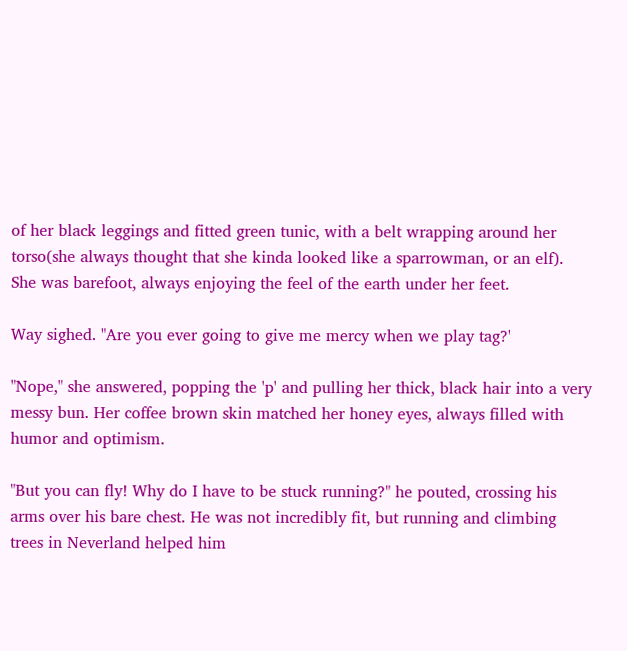of her black leggings and fitted green tunic, with a belt wrapping around her torso(she always thought that she kinda looked like a sparrowman, or an elf). She was barefoot, always enjoying the feel of the earth under her feet.

Way sighed. "Are you ever going to give me mercy when we play tag?'

"Nope," she answered, popping the 'p' and pulling her thick, black hair into a very messy bun. Her coffee brown skin matched her honey eyes, always filled with humor and optimism.

"But you can fly! Why do I have to be stuck running?" he pouted, crossing his arms over his bare chest. He was not incredibly fit, but running and climbing trees in Neverland helped him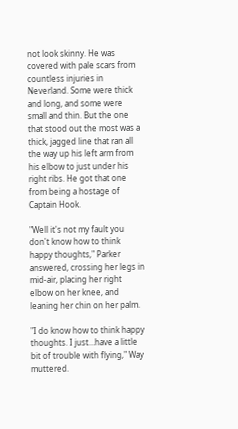not look skinny. He was covered with pale scars from countless injuries in Neverland. Some were thick and long, and some were small and thin. But the one that stood out the most was a thick, jagged line that ran all the way up his left arm from his elbow to just under his right ribs. He got that one from being a hostage of Captain Hook.

"Well it's not my fault you don't know how to think happy thoughts," Parker answered, crossing her legs in mid-air, placing her right elbow on her knee, and leaning her chin on her palm.

"I do know how to think happy thoughts. I just…have a little bit of trouble with flying," Way muttered.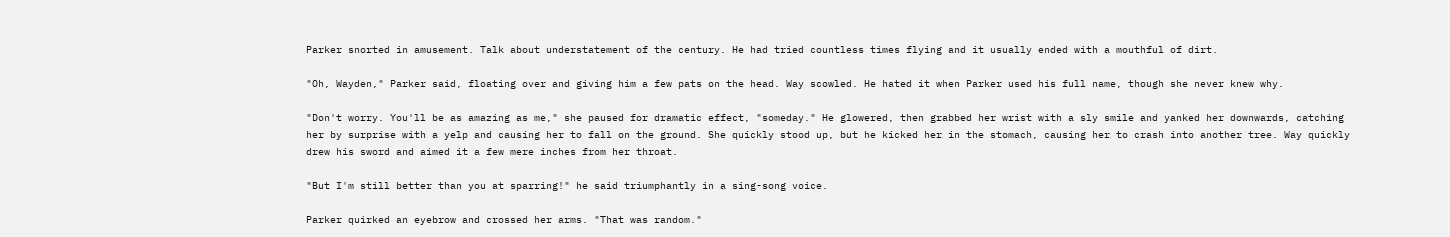Parker snorted in amusement. Talk about understatement of the century. He had tried countless times flying and it usually ended with a mouthful of dirt.

"Oh, Wayden," Parker said, floating over and giving him a few pats on the head. Way scowled. He hated it when Parker used his full name, though she never knew why.

"Don't worry. You'll be as amazing as me," she paused for dramatic effect, "someday." He glowered, then grabbed her wrist with a sly smile and yanked her downwards, catching her by surprise with a yelp and causing her to fall on the ground. She quickly stood up, but he kicked her in the stomach, causing her to crash into another tree. Way quickly drew his sword and aimed it a few mere inches from her throat.

"But I'm still better than you at sparring!" he said triumphantly in a sing-song voice.

Parker quirked an eyebrow and crossed her arms. "That was random."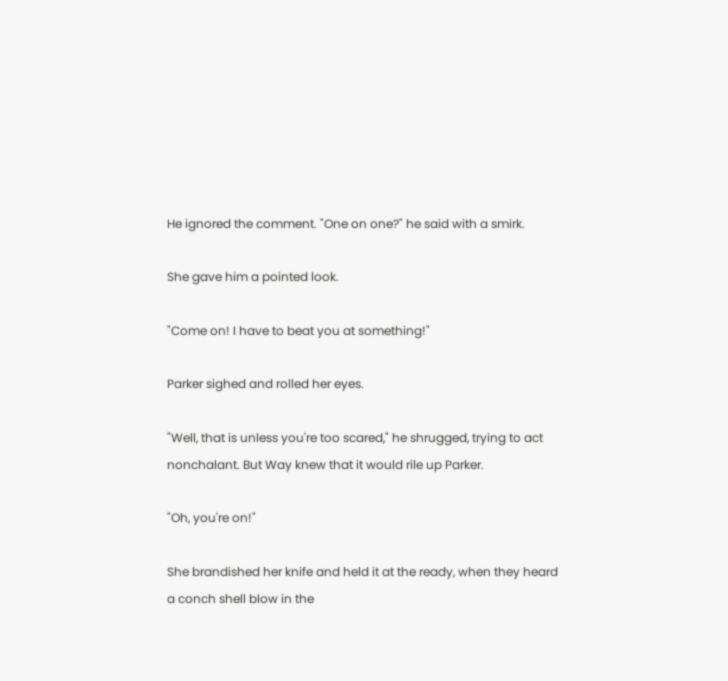He ignored the comment. "One on one?" he said with a smirk.

She gave him a pointed look.

"Come on! I have to beat you at something!"

Parker sighed and rolled her eyes.

"Well, that is unless you're too scared," he shrugged, trying to act nonchalant. But Way knew that it would rile up Parker.

"Oh, you're on!"

She brandished her knife and held it at the ready, when they heard a conch shell blow in the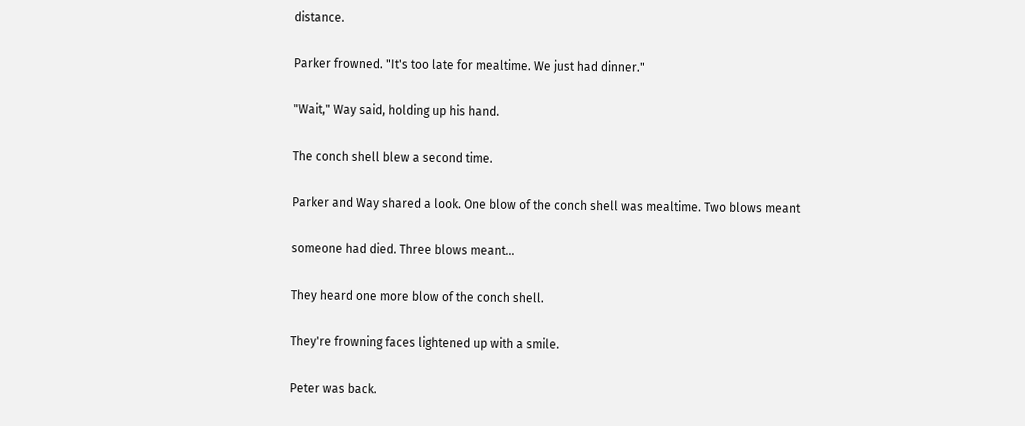distance.

Parker frowned. "It's too late for mealtime. We just had dinner."

"Wait," Way said, holding up his hand.

The conch shell blew a second time.

Parker and Way shared a look. One blow of the conch shell was mealtime. Two blows meant

someone had died. Three blows meant…

They heard one more blow of the conch shell.

They're frowning faces lightened up with a smile.

Peter was back.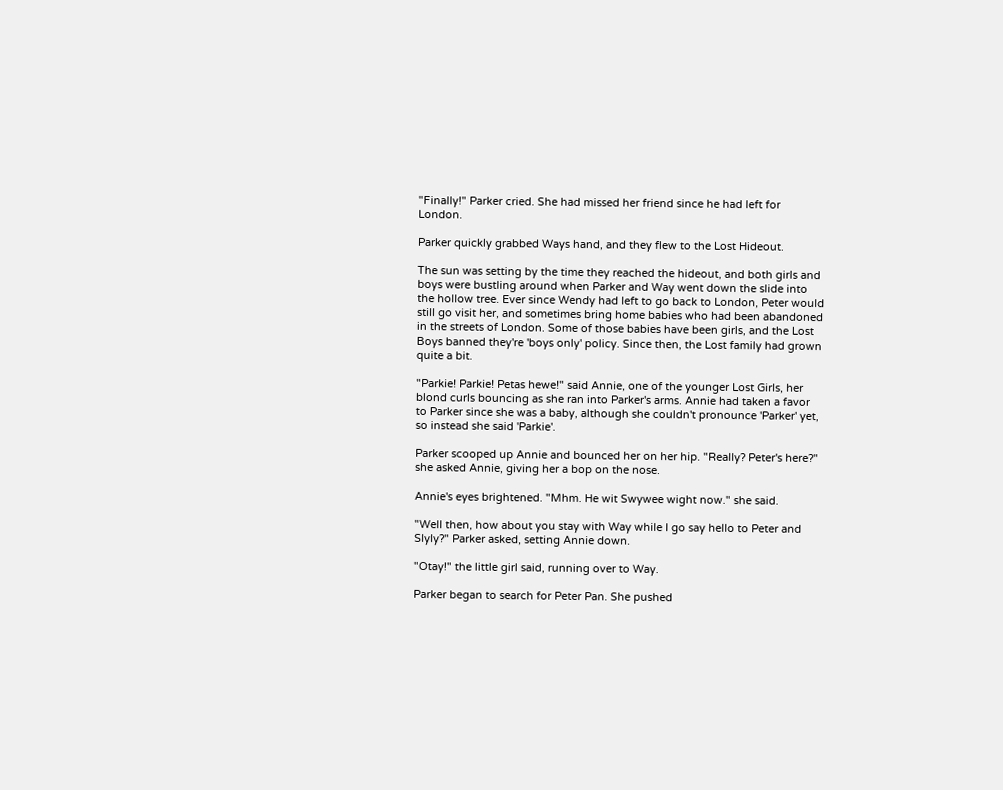"Finally!" Parker cried. She had missed her friend since he had left for London.

Parker quickly grabbed Ways hand, and they flew to the Lost Hideout.

The sun was setting by the time they reached the hideout, and both girls and boys were bustling around when Parker and Way went down the slide into the hollow tree. Ever since Wendy had left to go back to London, Peter would still go visit her, and sometimes bring home babies who had been abandoned in the streets of London. Some of those babies have been girls, and the Lost Boys banned they're 'boys only' policy. Since then, the Lost family had grown quite a bit.

"Parkie! Parkie! Petas hewe!" said Annie, one of the younger Lost Girls, her blond curls bouncing as she ran into Parker's arms. Annie had taken a favor to Parker since she was a baby, although she couldn't pronounce 'Parker' yet, so instead she said 'Parkie'.

Parker scooped up Annie and bounced her on her hip. "Really? Peter's here?" she asked Annie, giving her a bop on the nose.

Annie's eyes brightened. "Mhm. He wit Swywee wight now." she said.

"Well then, how about you stay with Way while I go say hello to Peter and Slyly?" Parker asked, setting Annie down.

"Otay!" the little girl said, running over to Way.

Parker began to search for Peter Pan. She pushed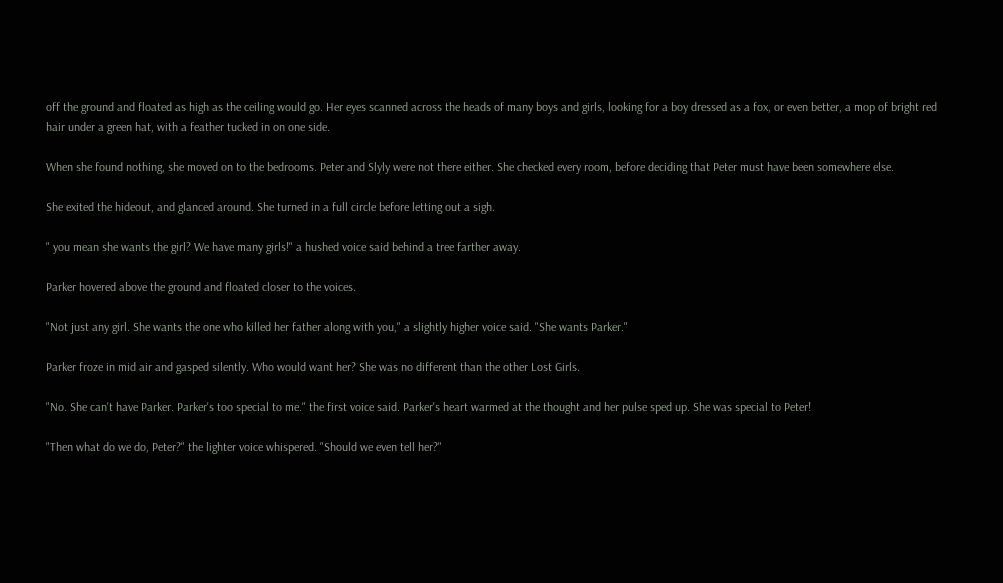off the ground and floated as high as the ceiling would go. Her eyes scanned across the heads of many boys and girls, looking for a boy dressed as a fox, or even better, a mop of bright red hair under a green hat, with a feather tucked in on one side.

When she found nothing, she moved on to the bedrooms. Peter and Slyly were not there either. She checked every room, before deciding that Peter must have been somewhere else.

She exited the hideout, and glanced around. She turned in a full circle before letting out a sigh.

" you mean she wants the girl? We have many girls!" a hushed voice said behind a tree farther away.

Parker hovered above the ground and floated closer to the voices.

"Not just any girl. She wants the one who killed her father along with you," a slightly higher voice said. "She wants Parker."

Parker froze in mid air and gasped silently. Who would want her? She was no different than the other Lost Girls.

"No. She can't have Parker. Parker's too special to me." the first voice said. Parker's heart warmed at the thought and her pulse sped up. She was special to Peter!

"Then what do we do, Peter?" the lighter voice whispered. "Should we even tell her?"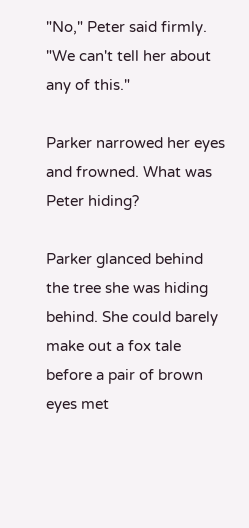"No," Peter said firmly. "We can't tell her about any of this."

Parker narrowed her eyes and frowned. What was Peter hiding?

Parker glanced behind the tree she was hiding behind. She could barely make out a fox tale before a pair of brown eyes met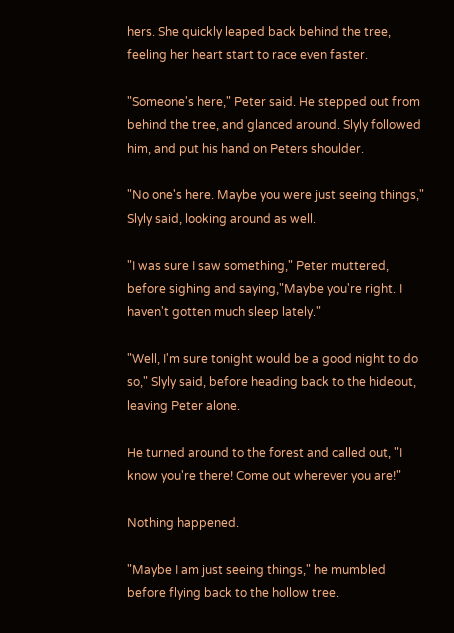hers. She quickly leaped back behind the tree, feeling her heart start to race even faster.

"Someone's here," Peter said. He stepped out from behind the tree, and glanced around. Slyly followed him, and put his hand on Peters shoulder.

"No one's here. Maybe you were just seeing things," Slyly said, looking around as well.

"I was sure I saw something," Peter muttered, before sighing and saying,"Maybe you're right. I haven't gotten much sleep lately."

"Well, I'm sure tonight would be a good night to do so," Slyly said, before heading back to the hideout, leaving Peter alone.

He turned around to the forest and called out, "I know you're there! Come out wherever you are!"

Nothing happened.

"Maybe I am just seeing things," he mumbled before flying back to the hollow tree.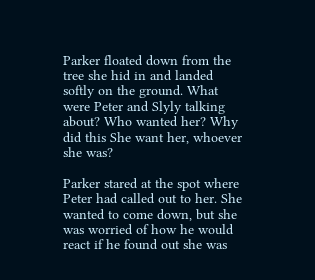Parker floated down from the tree she hid in and landed softly on the ground. What were Peter and Slyly talking about? Who wanted her? Why did this She want her, whoever she was?

Parker stared at the spot where Peter had called out to her. She wanted to come down, but she was worried of how he would react if he found out she was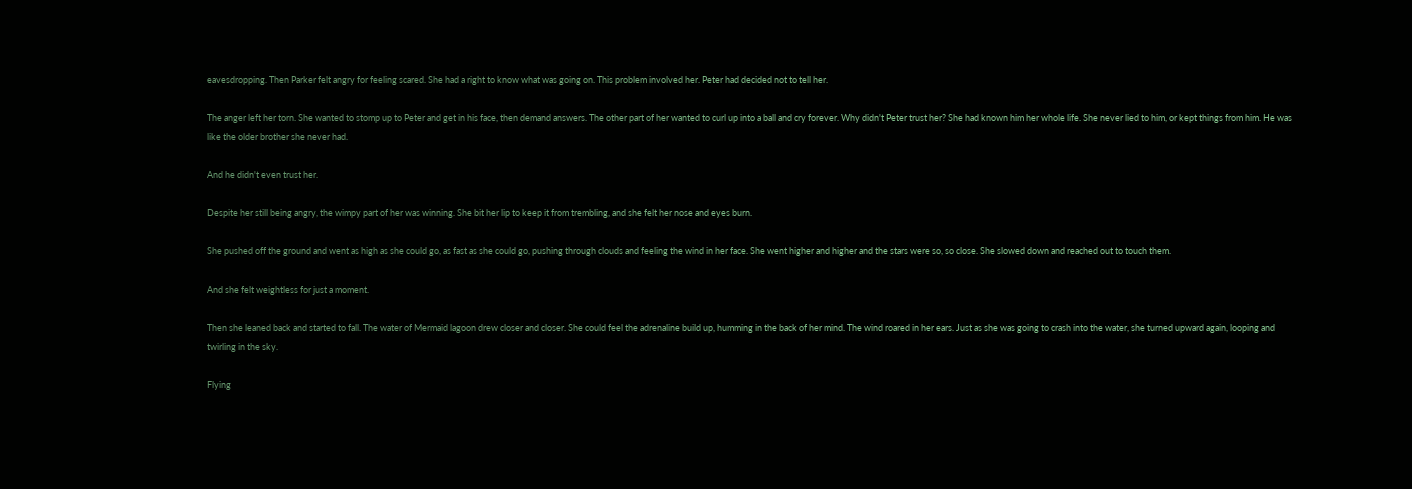eavesdropping. Then Parker felt angry for feeling scared. She had a right to know what was going on. This problem involved her. Peter had decided not to tell her.

The anger left her torn. She wanted to stomp up to Peter and get in his face, then demand answers. The other part of her wanted to curl up into a ball and cry forever. Why didn't Peter trust her? She had known him her whole life. She never lied to him, or kept things from him. He was like the older brother she never had.

And he didn't even trust her.

Despite her still being angry, the wimpy part of her was winning. She bit her lip to keep it from trembling, and she felt her nose and eyes burn.

She pushed off the ground and went as high as she could go, as fast as she could go, pushing through clouds and feeling the wind in her face. She went higher and higher and the stars were so, so close. She slowed down and reached out to touch them.

And she felt weightless for just a moment.

Then she leaned back and started to fall. The water of Mermaid lagoon drew closer and closer. She could feel the adrenaline build up, humming in the back of her mind. The wind roared in her ears. Just as she was going to crash into the water, she turned upward again, looping and twirling in the sky.

Flying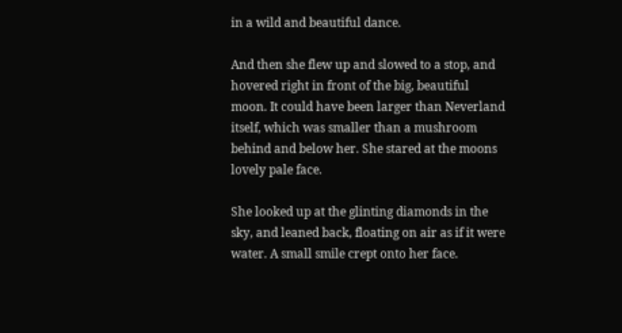in a wild and beautiful dance.

And then she flew up and slowed to a stop, and hovered right in front of the big, beautiful moon. It could have been larger than Neverland itself, which was smaller than a mushroom behind and below her. She stared at the moons lovely pale face.

She looked up at the glinting diamonds in the sky, and leaned back, floating on air as if it were water. A small smile crept onto her face.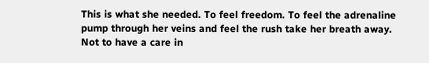This is what she needed. To feel freedom. To feel the adrenaline pump through her veins and feel the rush take her breath away. Not to have a care in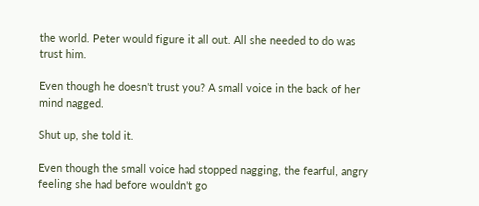the world. Peter would figure it all out. All she needed to do was trust him.

Even though he doesn't trust you? A small voice in the back of her mind nagged.

Shut up, she told it.

Even though the small voice had stopped nagging, the fearful, angry feeling she had before wouldn't go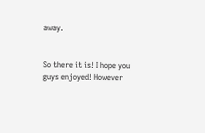away.


So there it is! I hope you guys enjoyed! However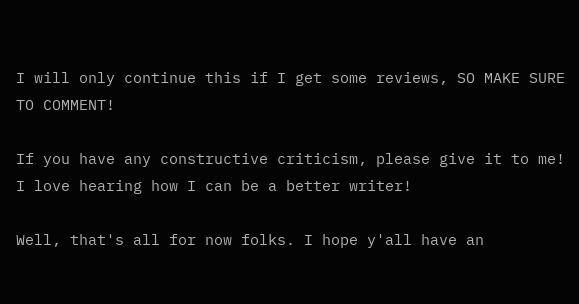I will only continue this if I get some reviews, SO MAKE SURE TO COMMENT!

If you have any constructive criticism, please give it to me! I love hearing how I can be a better writer!

Well, that's all for now folks. I hope y'all have an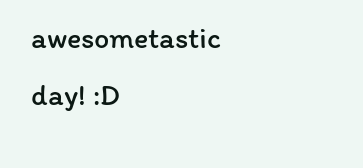awesometastic day! :D